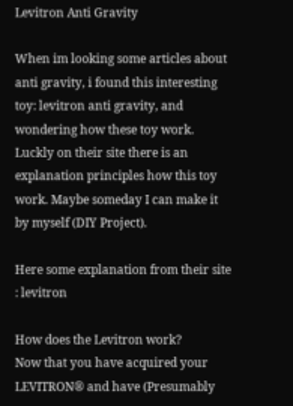Levitron Anti Gravity

When im looking some articles about anti gravity, i found this interesting toy: levitron anti gravity, and wondering how these toy work. Luckly on their site there is an explanation principles how this toy work. Maybe someday I can make it by myself (DIY Project).

Here some explanation from their site : levitron

How does the Levitron work?
Now that you have acquired your LEVITRON® and have (Presumably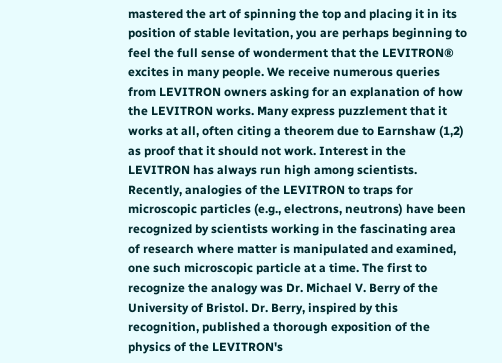mastered the art of spinning the top and placing it in its position of stable levitation, you are perhaps beginning to feel the full sense of wonderment that the LEVITRON® excites in many people. We receive numerous queries from LEVITRON owners asking for an explanation of how the LEVITRON works. Many express puzzlement that it works at all, often citing a theorem due to Earnshaw (1,2) as proof that it should not work. Interest in the LEVITRON has always run high among scientists. Recently, analogies of the LEVITRON to traps for microscopic particles (e.g., electrons, neutrons) have been recognized by scientists working in the fascinating area of research where matter is manipulated and examined, one such microscopic particle at a time. The first to recognize the analogy was Dr. Michael V. Berry of the University of Bristol. Dr. Berry, inspired by this recognition, published a thorough exposition of the physics of the LEVITRON's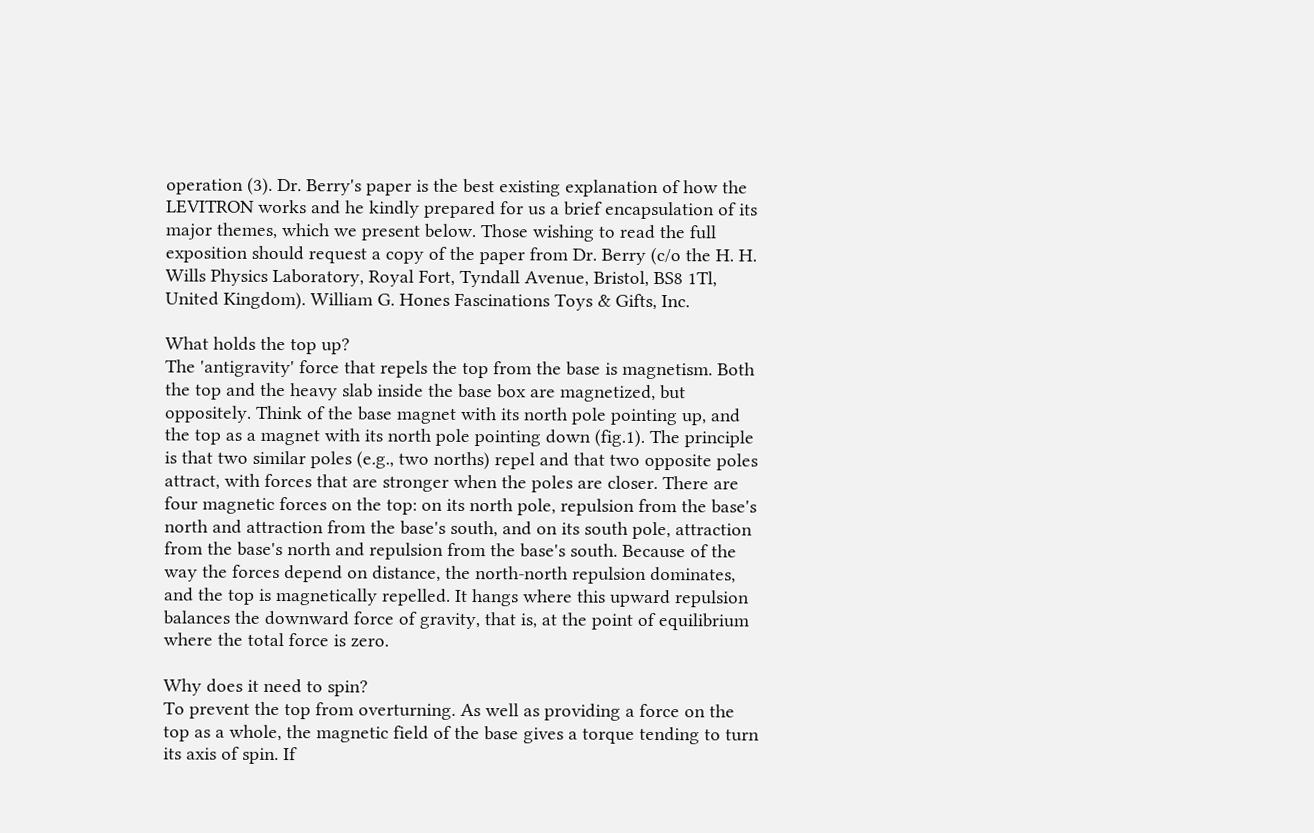operation (3). Dr. Berry's paper is the best existing explanation of how the LEVITRON works and he kindly prepared for us a brief encapsulation of its major themes, which we present below. Those wishing to read the full exposition should request a copy of the paper from Dr. Berry (c/o the H. H. Wills Physics Laboratory, Royal Fort, Tyndall Avenue, Bristol, BS8 1Tl, United Kingdom). William G. Hones Fascinations Toys & Gifts, Inc.

What holds the top up?
The 'antigravity' force that repels the top from the base is magnetism. Both the top and the heavy slab inside the base box are magnetized, but oppositely. Think of the base magnet with its north pole pointing up, and the top as a magnet with its north pole pointing down (fig.1). The principle is that two similar poles (e.g., two norths) repel and that two opposite poles attract, with forces that are stronger when the poles are closer. There are four magnetic forces on the top: on its north pole, repulsion from the base's north and attraction from the base's south, and on its south pole, attraction from the base's north and repulsion from the base's south. Because of the way the forces depend on distance, the north-north repulsion dominates, and the top is magnetically repelled. It hangs where this upward repulsion balances the downward force of gravity, that is, at the point of equilibrium where the total force is zero.

Why does it need to spin?
To prevent the top from overturning. As well as providing a force on the top as a whole, the magnetic field of the base gives a torque tending to turn its axis of spin. If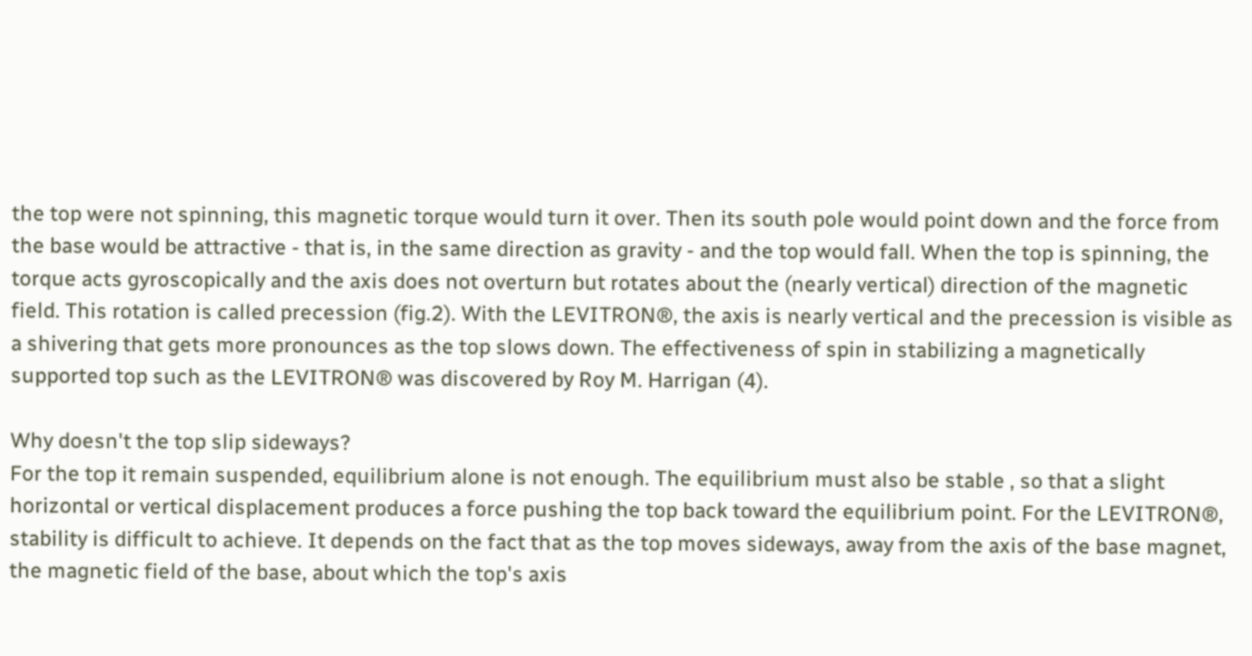the top were not spinning, this magnetic torque would turn it over. Then its south pole would point down and the force from the base would be attractive - that is, in the same direction as gravity - and the top would fall. When the top is spinning, the torque acts gyroscopically and the axis does not overturn but rotates about the (nearly vertical) direction of the magnetic field. This rotation is called precession (fig.2). With the LEVITRON®, the axis is nearly vertical and the precession is visible as a shivering that gets more pronounces as the top slows down. The effectiveness of spin in stabilizing a magnetically supported top such as the LEVITRON® was discovered by Roy M. Harrigan (4).

Why doesn't the top slip sideways?
For the top it remain suspended, equilibrium alone is not enough. The equilibrium must also be stable , so that a slight horizontal or vertical displacement produces a force pushing the top back toward the equilibrium point. For the LEVITRON®, stability is difficult to achieve. It depends on the fact that as the top moves sideways, away from the axis of the base magnet, the magnetic field of the base, about which the top's axis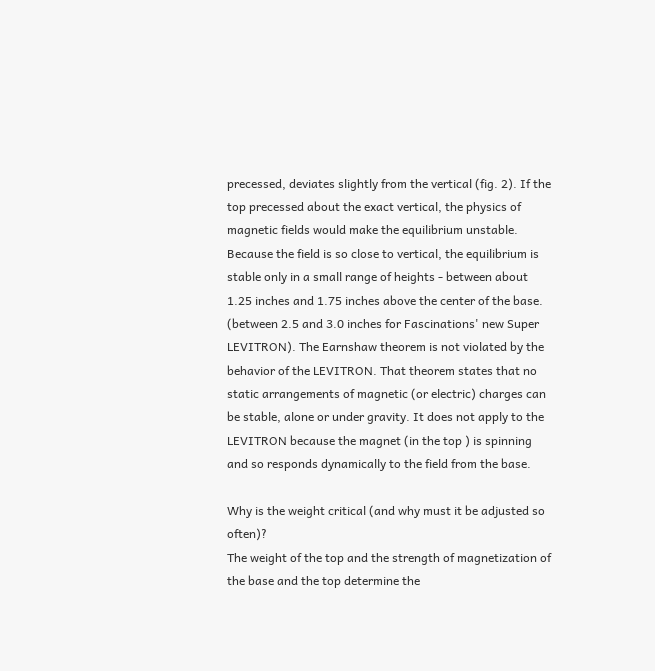precessed, deviates slightly from the vertical (fig. 2). If the top precessed about the exact vertical, the physics of magnetic fields would make the equilibrium unstable. Because the field is so close to vertical, the equilibrium is stable only in a small range of heights - between about 1.25 inches and 1.75 inches above the center of the base. (between 2.5 and 3.0 inches for Fascinations' new Super LEVITRON). The Earnshaw theorem is not violated by the behavior of the LEVITRON. That theorem states that no static arrangements of magnetic (or electric) charges can be stable, alone or under gravity. It does not apply to the LEVITRON because the magnet (in the top ) is spinning and so responds dynamically to the field from the base.

Why is the weight critical (and why must it be adjusted so often)?
The weight of the top and the strength of magnetization of the base and the top determine the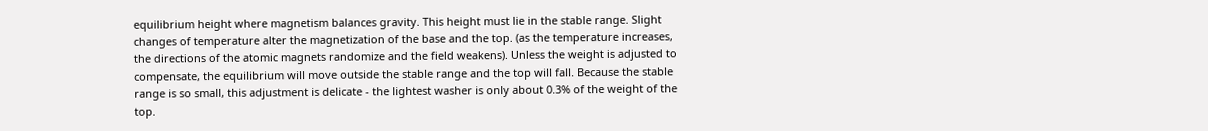equilibrium height where magnetism balances gravity. This height must lie in the stable range. Slight changes of temperature alter the magnetization of the base and the top. (as the temperature increases, the directions of the atomic magnets randomize and the field weakens). Unless the weight is adjusted to compensate, the equilibrium will move outside the stable range and the top will fall. Because the stable range is so small, this adjustment is delicate - the lightest washer is only about 0.3% of the weight of the top.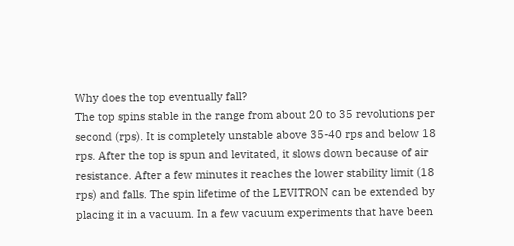Why does the top eventually fall?
The top spins stable in the range from about 20 to 35 revolutions per second (rps). It is completely unstable above 35-40 rps and below 18 rps. After the top is spun and levitated, it slows down because of air resistance. After a few minutes it reaches the lower stability limit (18 rps) and falls. The spin lifetime of the LEVITRON can be extended by placing it in a vacuum. In a few vacuum experiments that have been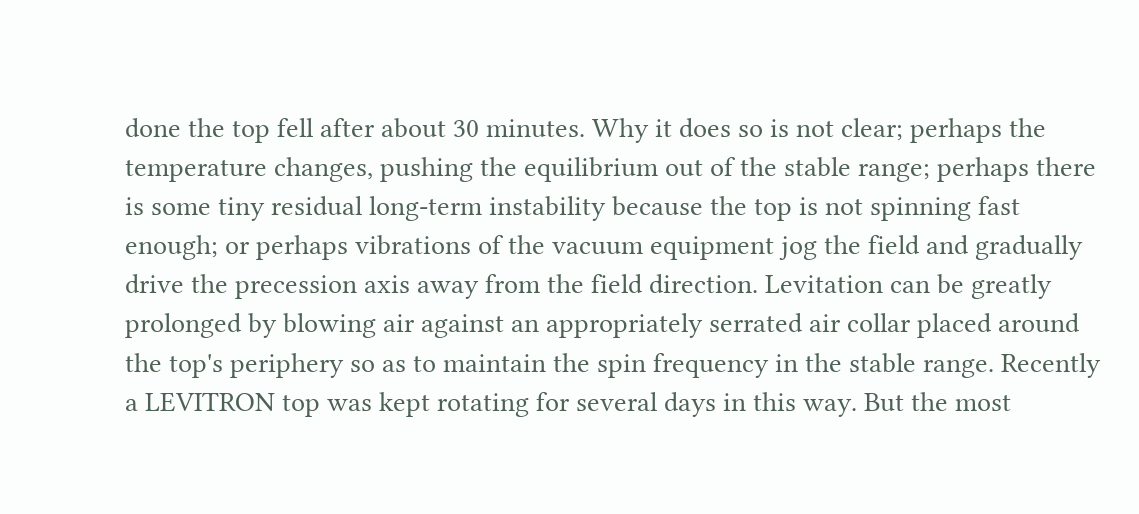done the top fell after about 30 minutes. Why it does so is not clear; perhaps the temperature changes, pushing the equilibrium out of the stable range; perhaps there is some tiny residual long-term instability because the top is not spinning fast enough; or perhaps vibrations of the vacuum equipment jog the field and gradually drive the precession axis away from the field direction. Levitation can be greatly prolonged by blowing air against an appropriately serrated air collar placed around the top's periphery so as to maintain the spin frequency in the stable range. Recently a LEVITRON top was kept rotating for several days in this way. But the most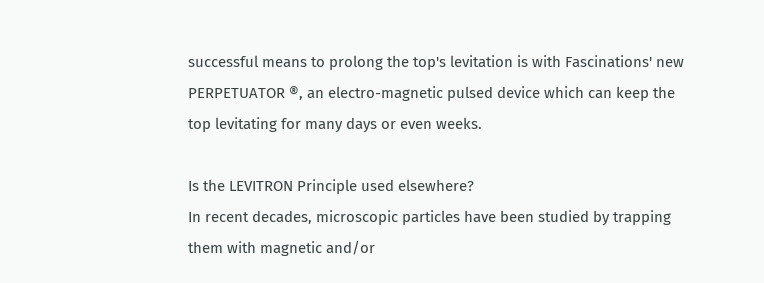successful means to prolong the top's levitation is with Fascinations' new PERPETUATOR ®, an electro-magnetic pulsed device which can keep the top levitating for many days or even weeks.

Is the LEVITRON Principle used elsewhere?
In recent decades, microscopic particles have been studied by trapping them with magnetic and/or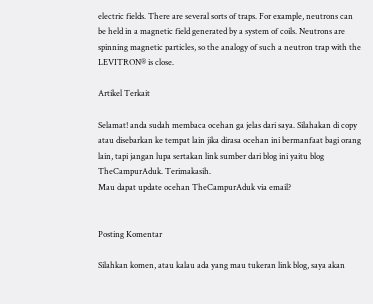electric fields. There are several sorts of traps. For example, neutrons can be held in a magnetic field generated by a system of coils. Neutrons are spinning magnetic particles, so the analogy of such a neutron trap with the LEVITRON® is close.

Artikel Terkait

Selamat! anda sudah membaca ocehan ga jelas dari saya. Silahakan di copy atau disebarkan ke tempat lain jika dirasa ocehan ini bermanfaat bagi orang lain, tapi jangan lupa sertakan link sumber dari blog ini yaitu blog TheCampurAduk. Terimakasih.
Mau dapat update ocehan TheCampurAduk via email?


Posting Komentar

Silahkan komen, atau kalau ada yang mau tukeran link blog, saya akan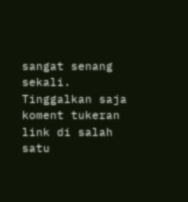sangat senang sekali. Tinggalkan saja koment tukeran link di salah satu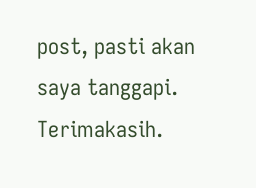post, pasti akan saya tanggapi. Terimakasih.